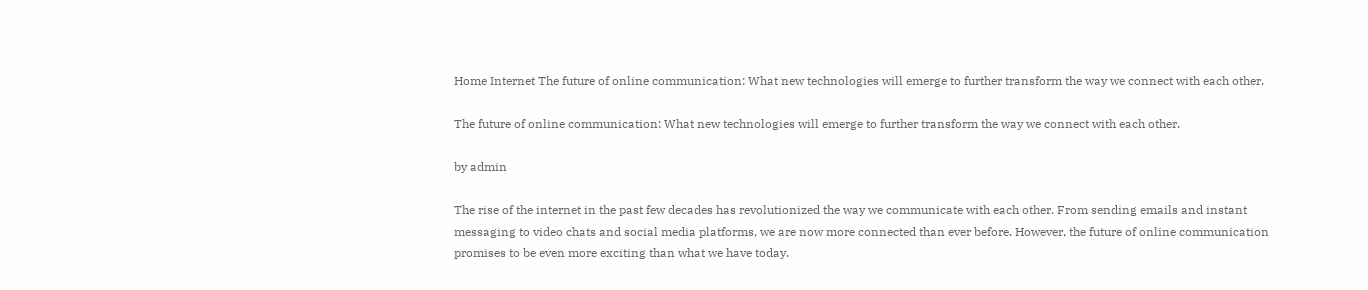Home Internet The future of online communication: What new technologies will emerge to further transform the way we connect with each other.

The future of online communication: What new technologies will emerge to further transform the way we connect with each other.

by admin

The rise of the internet in the past few decades has revolutionized the way we communicate with each other. From sending emails and instant messaging to video chats and social media platforms, we are now more connected than ever before. However, the future of online communication promises to be even more exciting than what we have today.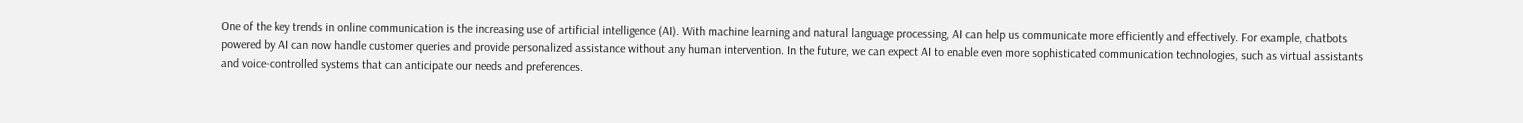One of the key trends in online communication is the increasing use of artificial intelligence (AI). With machine learning and natural language processing, AI can help us communicate more efficiently and effectively. For example, chatbots powered by AI can now handle customer queries and provide personalized assistance without any human intervention. In the future, we can expect AI to enable even more sophisticated communication technologies, such as virtual assistants and voice-controlled systems that can anticipate our needs and preferences.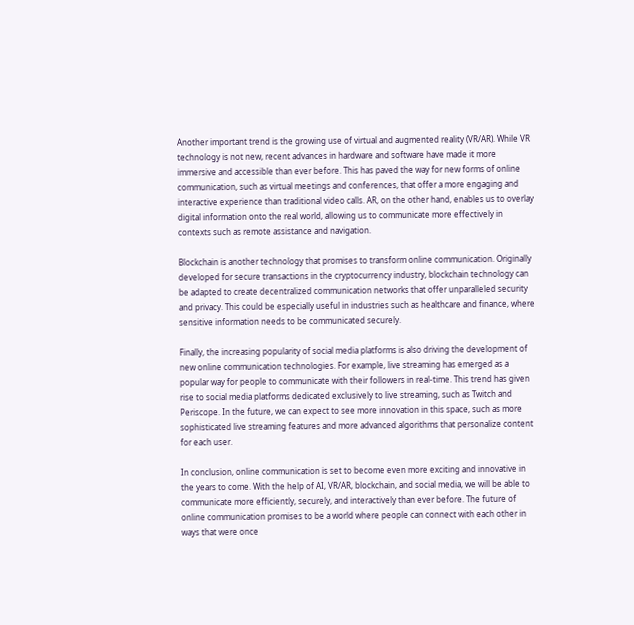Another important trend is the growing use of virtual and augmented reality (VR/AR). While VR technology is not new, recent advances in hardware and software have made it more immersive and accessible than ever before. This has paved the way for new forms of online communication, such as virtual meetings and conferences, that offer a more engaging and interactive experience than traditional video calls. AR, on the other hand, enables us to overlay digital information onto the real world, allowing us to communicate more effectively in contexts such as remote assistance and navigation.

Blockchain is another technology that promises to transform online communication. Originally developed for secure transactions in the cryptocurrency industry, blockchain technology can be adapted to create decentralized communication networks that offer unparalleled security and privacy. This could be especially useful in industries such as healthcare and finance, where sensitive information needs to be communicated securely.

Finally, the increasing popularity of social media platforms is also driving the development of new online communication technologies. For example, live streaming has emerged as a popular way for people to communicate with their followers in real-time. This trend has given rise to social media platforms dedicated exclusively to live streaming, such as Twitch and Periscope. In the future, we can expect to see more innovation in this space, such as more sophisticated live streaming features and more advanced algorithms that personalize content for each user.

In conclusion, online communication is set to become even more exciting and innovative in the years to come. With the help of AI, VR/AR, blockchain, and social media, we will be able to communicate more efficiently, securely, and interactively than ever before. The future of online communication promises to be a world where people can connect with each other in ways that were once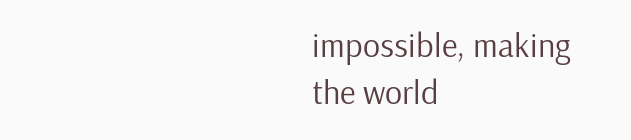impossible, making the world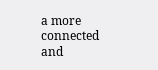a more connected and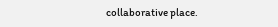collaborative place.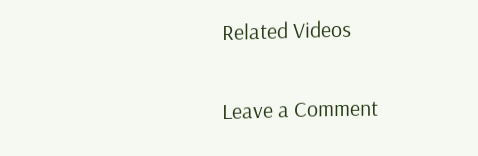Related Videos

Leave a Comment